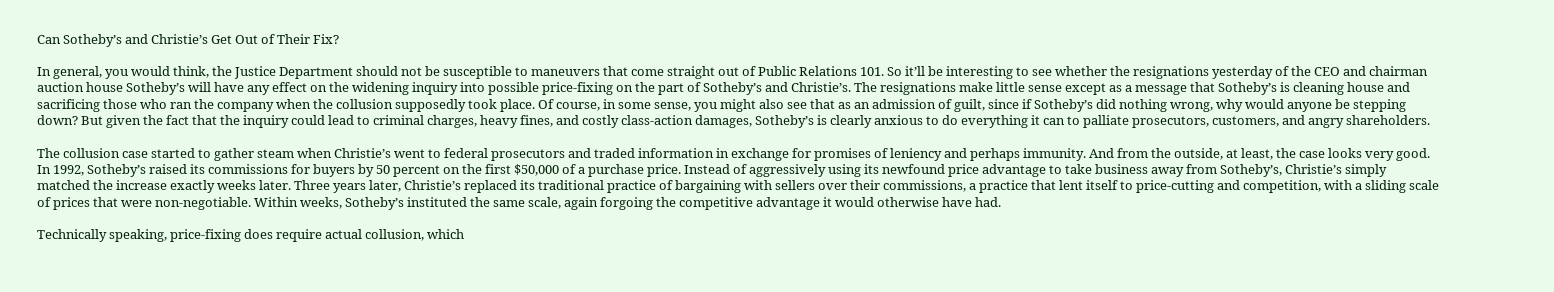Can Sotheby’s and Christie’s Get Out of Their Fix?

In general, you would think, the Justice Department should not be susceptible to maneuvers that come straight out of Public Relations 101. So it’ll be interesting to see whether the resignations yesterday of the CEO and chairman auction house Sotheby’s will have any effect on the widening inquiry into possible price-fixing on the part of Sotheby’s and Christie’s. The resignations make little sense except as a message that Sotheby’s is cleaning house and sacrificing those who ran the company when the collusion supposedly took place. Of course, in some sense, you might also see that as an admission of guilt, since if Sotheby’s did nothing wrong, why would anyone be stepping down? But given the fact that the inquiry could lead to criminal charges, heavy fines, and costly class-action damages, Sotheby’s is clearly anxious to do everything it can to palliate prosecutors, customers, and angry shareholders.

The collusion case started to gather steam when Christie’s went to federal prosecutors and traded information in exchange for promises of leniency and perhaps immunity. And from the outside, at least, the case looks very good. In 1992, Sotheby’s raised its commissions for buyers by 50 percent on the first $50,000 of a purchase price. Instead of aggressively using its newfound price advantage to take business away from Sotheby’s, Christie’s simply matched the increase exactly weeks later. Three years later, Christie’s replaced its traditional practice of bargaining with sellers over their commissions, a practice that lent itself to price-cutting and competition, with a sliding scale of prices that were non-negotiable. Within weeks, Sotheby’s instituted the same scale, again forgoing the competitive advantage it would otherwise have had.

Technically speaking, price-fixing does require actual collusion, which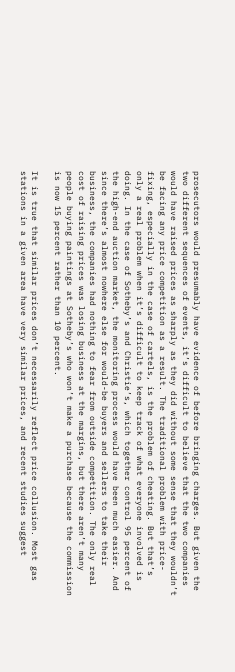prosecutors would presumably have evidence of before bringing charges. But given the two different sequences of events, it’s difficult to believe that the two companies would have raised prices as sharply as they did without some sense that they wouldn’t be facing any price competition as a result. The traditional problem with price-fixing, especially in the case of cartels, is the problem of cheating. But that’s only a real problem when it’s difficult to keep track of what everyone involved is doing. In the case of Sotheby’s and Christie’s, which together control 95 percent of the high-end auction market, the monitoring process would have been much easier. And since there’s almost nowhere else for would-be buyers and sellers to take their business, the companies had nothing to fear from outside competition. The only real cost of raising prices was losing business at the margins, but there aren’t many people buying paintings at Sotheby’s who won’t make a purchase because the commission is now 15 percent rather than 10 percent.

It is true that similar prices don’t necessarily reflect price collusion. Most gas stations in a given area have very similar prices, and recent studies suggest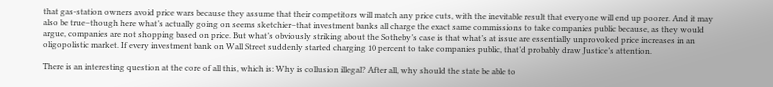that gas-station owners avoid price wars because they assume that their competitors will match any price cuts, with the inevitable result that everyone will end up poorer. And it may also be true–though here what’s actually going on seems sketchier–that investment banks all charge the exact same commissions to take companies public because, as they would argue, companies are not shopping based on price. But what’s obviously striking about the Sotheby’s case is that what’s at issue are essentially unprovoked price increases in an oligopolistic market. If every investment bank on Wall Street suddenly started charging 10 percent to take companies public, that’d probably draw Justice’s attention.

There is an interesting question at the core of all this, which is: Why is collusion illegal? After all, why should the state be able to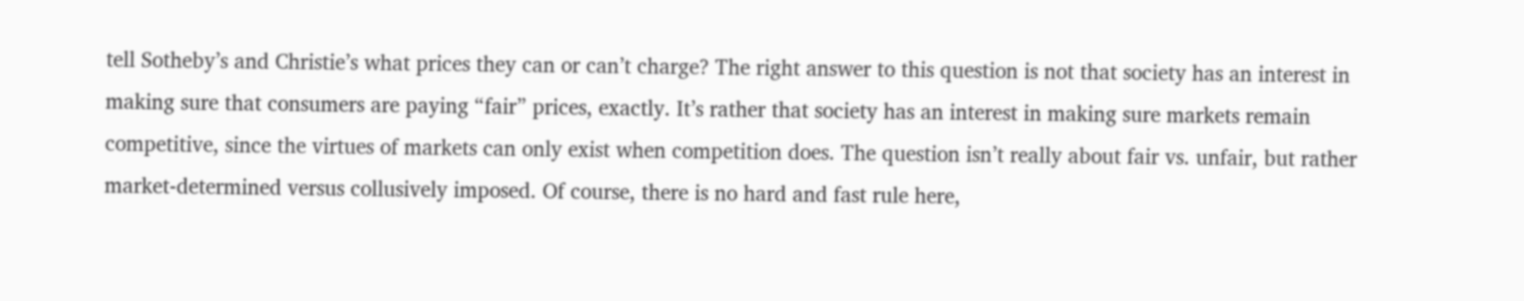tell Sotheby’s and Christie’s what prices they can or can’t charge? The right answer to this question is not that society has an interest in making sure that consumers are paying “fair” prices, exactly. It’s rather that society has an interest in making sure markets remain competitive, since the virtues of markets can only exist when competition does. The question isn’t really about fair vs. unfair, but rather market-determined versus collusively imposed. Of course, there is no hard and fast rule here,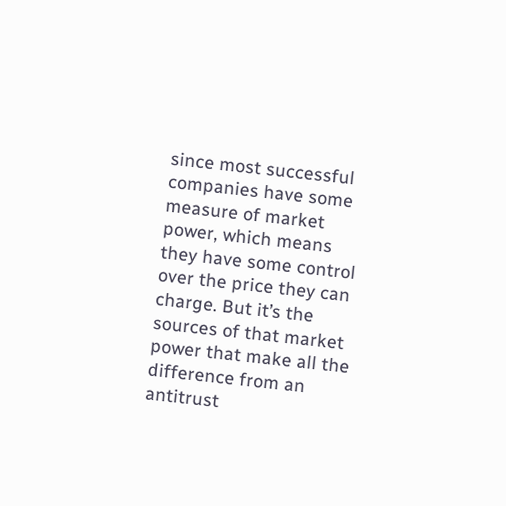since most successful companies have some measure of market power, which means they have some control over the price they can charge. But it’s the sources of that market power that make all the difference from an antitrust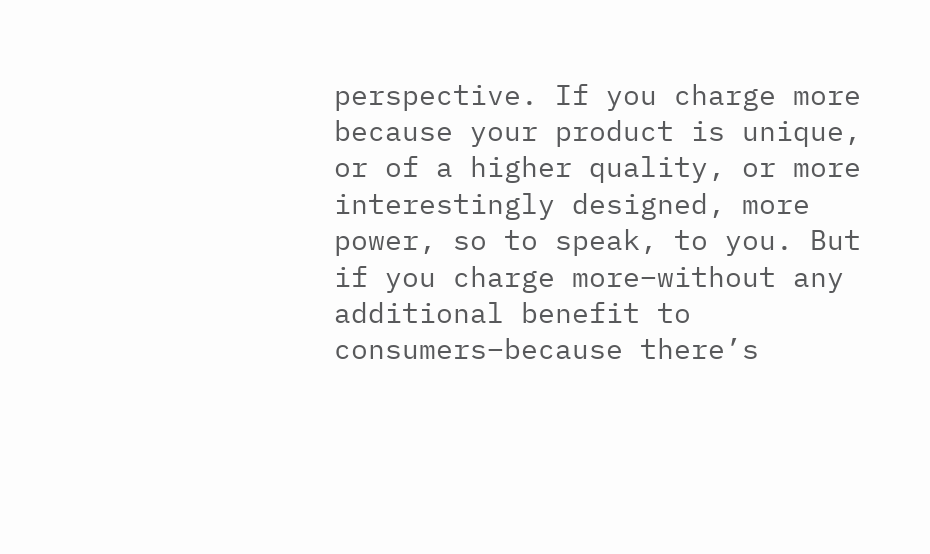perspective. If you charge more because your product is unique, or of a higher quality, or more interestingly designed, more power, so to speak, to you. But if you charge more–without any additional benefit to consumers–because there’s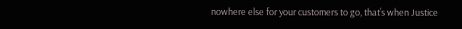nowhere else for your customers to go, that’s when Justice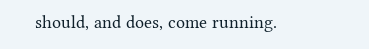should, and does, come running.